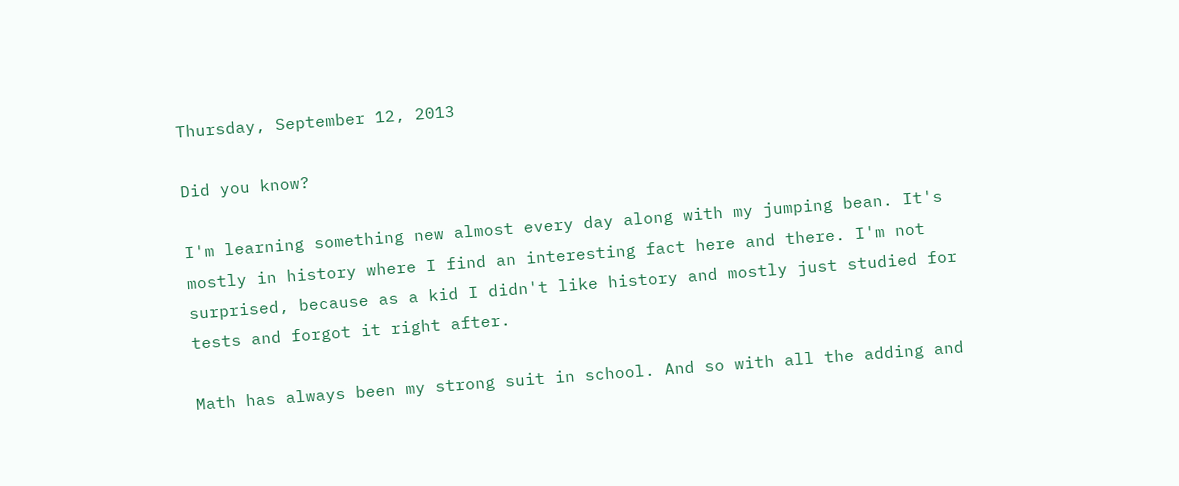Thursday, September 12, 2013

Did you know?

I'm learning something new almost every day along with my jumping bean. It's mostly in history where I find an interesting fact here and there. I'm not surprised, because as a kid I didn't like history and mostly just studied for tests and forgot it right after.

Math has always been my strong suit in school. And so with all the adding and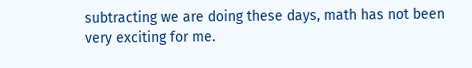subtracting we are doing these days, math has not been very exciting for me.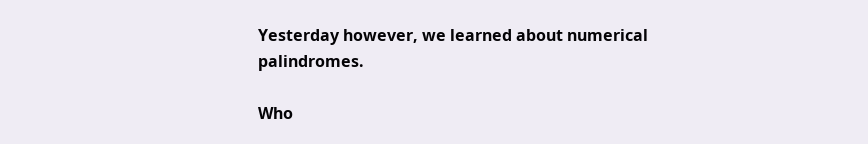Yesterday however, we learned about numerical palindromes.

Who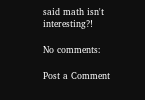said math isn't interesting?!

No comments:

Post a Comment